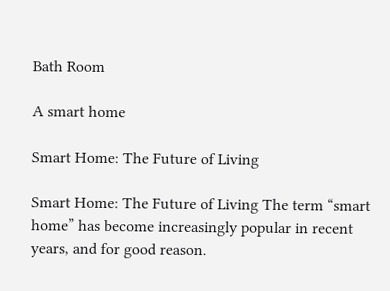Bath Room

A smart home

Smart Home: The Future of Living

Smart Home: The Future of Living The term “smart home” has become increasingly popular in recent years, and for good reason.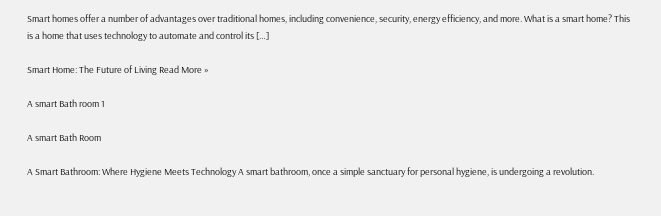Smart homes offer a number of advantages over traditional homes, including convenience, security, energy efficiency, and more. What is a smart home? This is a home that uses technology to automate and control its […]

Smart Home: The Future of Living Read More »

A smart Bath room 1

A smart Bath Room

A Smart Bathroom: Where Hygiene Meets Technology A smart bathroom, once a simple sanctuary for personal hygiene, is undergoing a revolution.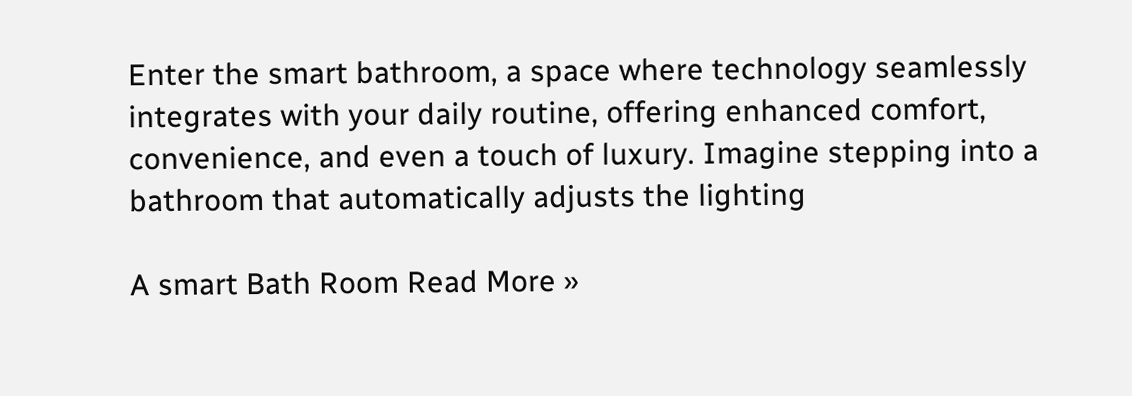Enter the smart bathroom, a space where technology seamlessly integrates with your daily routine, offering enhanced comfort, convenience, and even a touch of luxury. Imagine stepping into a bathroom that automatically adjusts the lighting

A smart Bath Room Read More »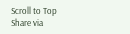Scroll to Top
Share via